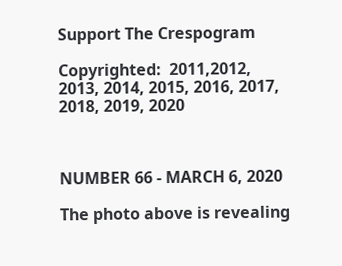Support The Crespogram

Copyrighted:  2011,2012, 2013, 2014, 2015, 2016, 2017, 2018, 2019, 2020



NUMBER 66 - MARCH 6, 2020

The photo above is revealing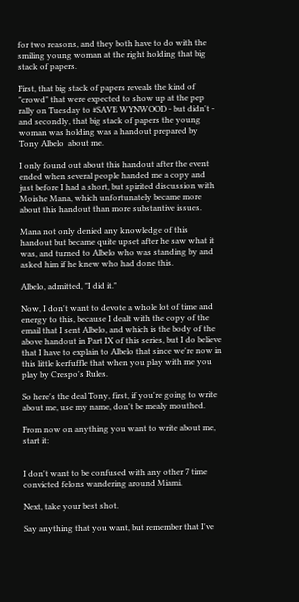for two reasons, and they both have to do with the smiling young woman at the right holding that big stack of papers.

First, that big stack of papers reveals the kind of "crowd" that were expected to show up at the pep rally on Tuesday to #SAVE WYNWOOD - but didn't - and secondly, that big stack of papers the young woman was holding was a handout prepared by Tony Albelo  about me.

I only found out about this handout after the event ended when several people handed me a copy and just before I had a short, but spirited discussion with Moishe Mana, which unfortunately became more about this handout than more substantive issues.

Mana not only denied any knowledge of this handout but became quite upset after he saw what it was, and turned to Albelo who was standing by and asked him if he knew who had done this.

Albelo, admitted, "I did it."

Now, I don't want to devote a whole lot of time and energy to this, because I dealt with the copy of the email that I sent Albelo, and which is the body of the above handout in Part IX of this series, but I do believe that I have to explain to Albelo that since we're now in this little kerfuffle that when you play with me you play by Crespo's Rules.

So here's the deal Tony, first, if you're going to write about me, use my name, don't be mealy mouthed.

From now on anything you want to write about me, start it:


I don't want to be confused with any other 7 time convicted felons wandering around Miami.

Next, take your best shot.

Say anything that you want, but remember that I've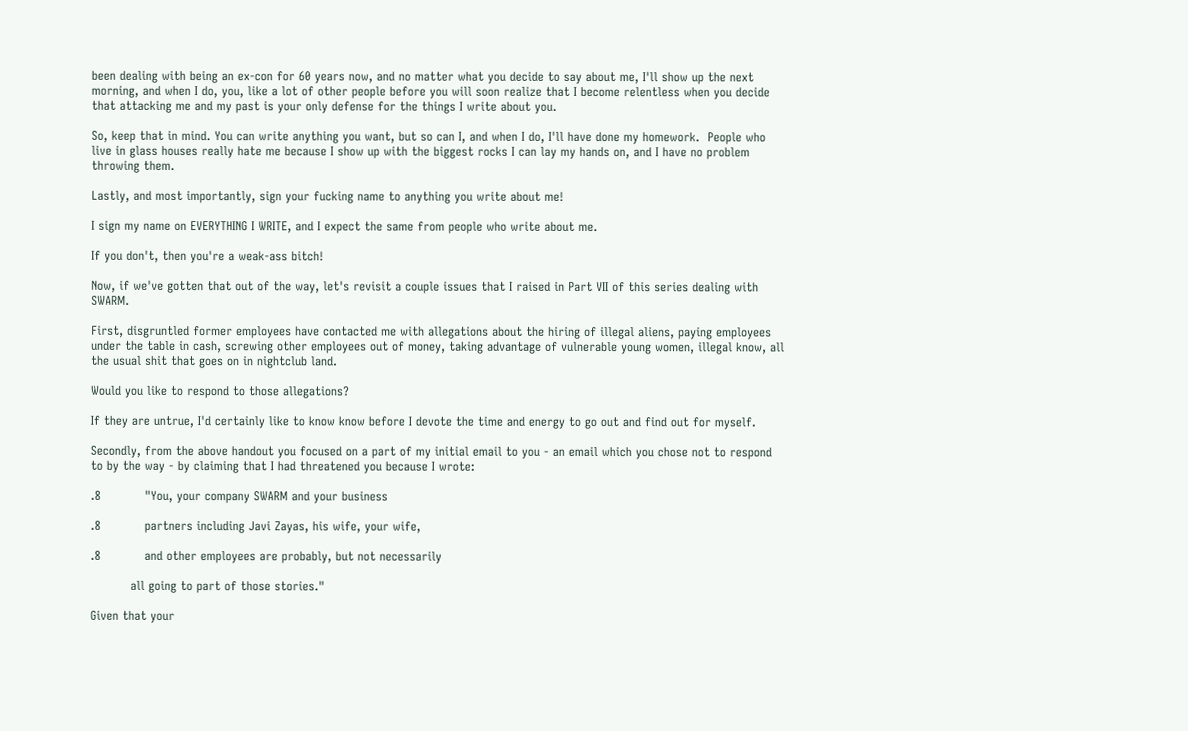been dealing with being an ex-con for 60 years now, and no matter what you decide to say about me, I'll show up the next morning, and when I do, you, like a lot of other people before you will soon realize that I become relentless when you decide that attacking me and my past is your only defense for the things I write about you.

So, keep that in mind. You can write anything you want, but so can I, and when I do, I'll have done my homework.  People who live in glass houses really hate me because I show up with the biggest rocks I can lay my hands on, and I have no problem throwing them.

Lastly, and most importantly, sign your fucking name to anything you write about me!

I sign my name on EVERYTHING I WRITE, and I expect the same from people who write about me.

If you don't, then you're a weak-ass bitch!

Now, if we've gotten that out of the way, let's revisit a couple issues that I raised in Part VII of this series dealing with SWARM.

First, disgruntled former employees have contacted me with allegations about the hiring of illegal aliens, paying employees under the table in cash, screwing other employees out of money, taking advantage of vulnerable young women, illegal know, all the usual shit that goes on in nightclub land.

Would you like to respond to those allegations?

If they are untrue, I'd certainly like to know know before I devote the time and energy to go out and find out for myself.

Secondly, from the above handout you focused on a part of my initial email to you - an email which you chose not to respond to by the way - by claiming that I had threatened you because I wrote:

.8           "You, your company SWARM and your business

.8           partners including Javi Zayas, his wife, your wife,

.8           and other employees are probably, but not necessarily

          all going to part of those stories."

Given that your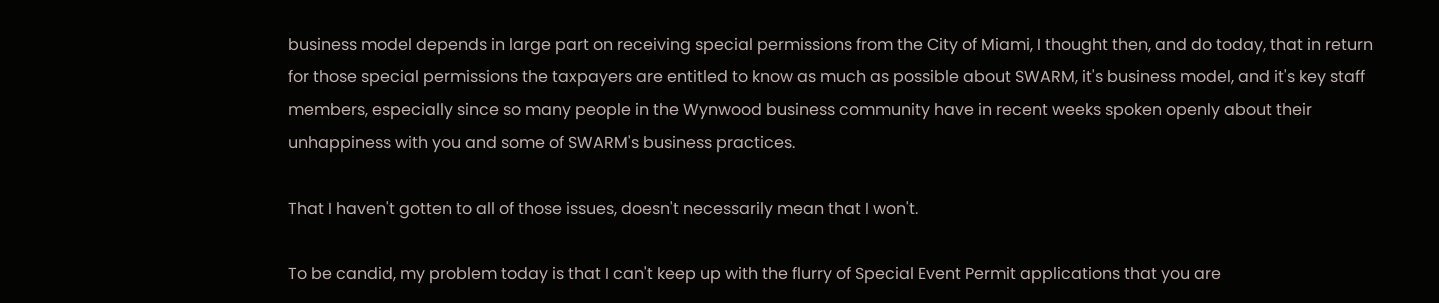business model depends in large part on receiving special permissions from the City of Miami, I thought then, and do today, that in return for those special permissions the taxpayers are entitled to know as much as possible about SWARM, it's business model, and it's key staff members, especially since so many people in the Wynwood business community have in recent weeks spoken openly about their unhappiness with you and some of SWARM's business practices.

That I haven't gotten to all of those issues, doesn't necessarily mean that I won't.

To be candid, my problem today is that I can't keep up with the flurry of Special Event Permit applications that you are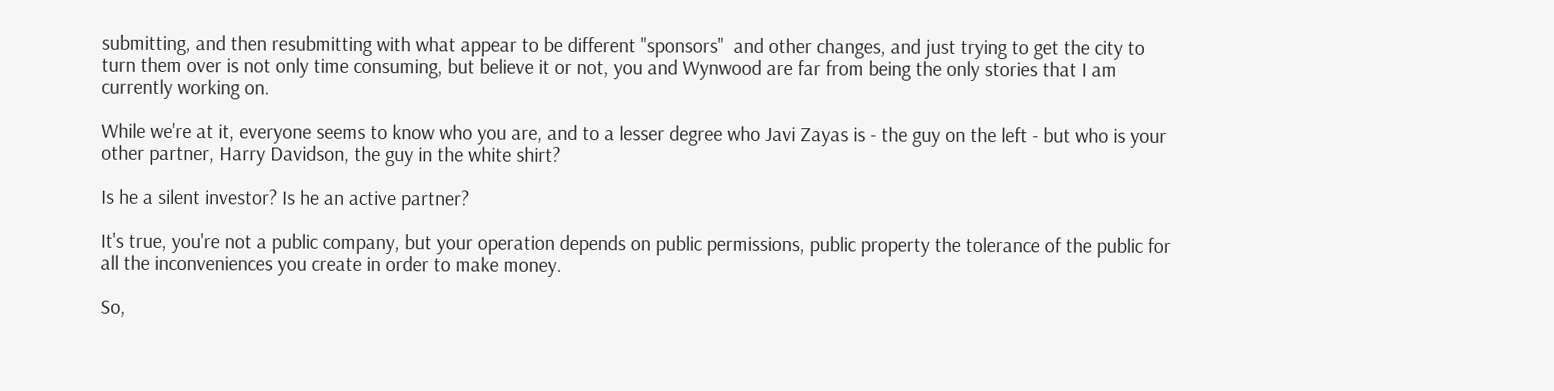submitting, and then resubmitting with what appear to be different "sponsors"  and other changes, and just trying to get the city to turn them over is not only time consuming, but believe it or not, you and Wynwood are far from being the only stories that I am currently working on.

While we're at it, everyone seems to know who you are, and to a lesser degree who Javi Zayas is - the guy on the left - but who is your other partner, Harry Davidson, the guy in the white shirt?

Is he a silent investor? Is he an active partner?

It's true, you're not a public company, but your operation depends on public permissions, public property the tolerance of the public for all the inconveniences you create in order to make money.

So,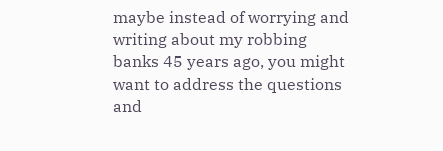maybe instead of worrying and writing about my robbing banks 45 years ago, you might want to address the questions and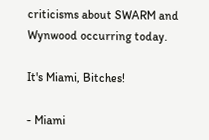criticisms about SWARM and Wynwood occurring today.

It's Miami, Bitches!

- Miami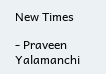New Times

- Praveen Yalamanchi